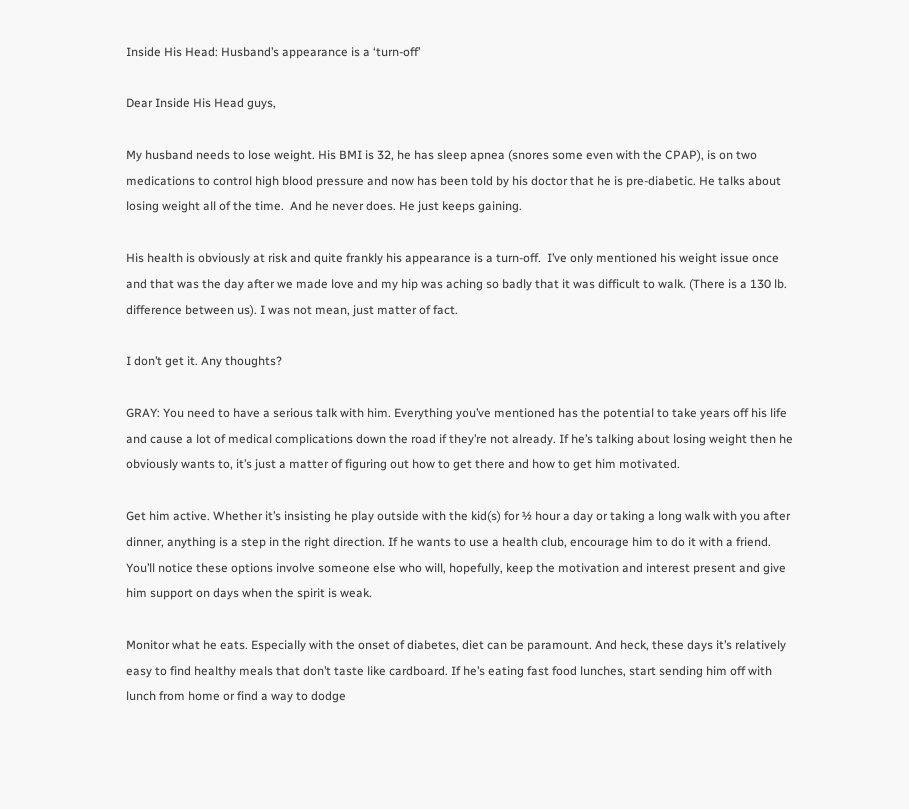Inside His Head: Husband’s appearance is a ‘turn-off’

Dear Inside His Head guys,

My husband needs to lose weight. His BMI is 32, he has sleep apnea (snores some even with the CPAP), is on two medications to control high blood pressure and now has been told by his doctor that he is pre-diabetic. He talks about losing weight all of the time.  And he never does. He just keeps gaining.

His health is obviously at risk and quite frankly his appearance is a turn-off.  I’ve only mentioned his weight issue once and that was the day after we made love and my hip was aching so badly that it was difficult to walk. (There is a 130 lb. difference between us). I was not mean, just matter of fact.

I don’t get it. Any thoughts?

GRAY: You need to have a serious talk with him. Everything you’ve mentioned has the potential to take years off his life and cause a lot of medical complications down the road if they’re not already. If he’s talking about losing weight then he obviously wants to, it’s just a matter of figuring out how to get there and how to get him motivated.

Get him active. Whether it’s insisting he play outside with the kid(s) for ½ hour a day or taking a long walk with you after dinner, anything is a step in the right direction. If he wants to use a health club, encourage him to do it with a friend. You’ll notice these options involve someone else who will, hopefully, keep the motivation and interest present and give him support on days when the spirit is weak.

Monitor what he eats. Especially with the onset of diabetes, diet can be paramount. And heck, these days it’s relatively easy to find healthy meals that don’t taste like cardboard. If he’s eating fast food lunches, start sending him off with lunch from home or find a way to dodge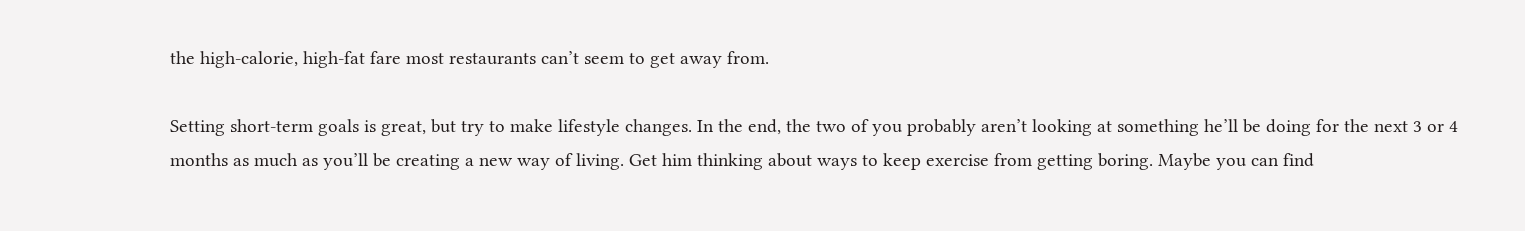the high-calorie, high-fat fare most restaurants can’t seem to get away from.

Setting short-term goals is great, but try to make lifestyle changes. In the end, the two of you probably aren’t looking at something he’ll be doing for the next 3 or 4 months as much as you’ll be creating a new way of living. Get him thinking about ways to keep exercise from getting boring. Maybe you can find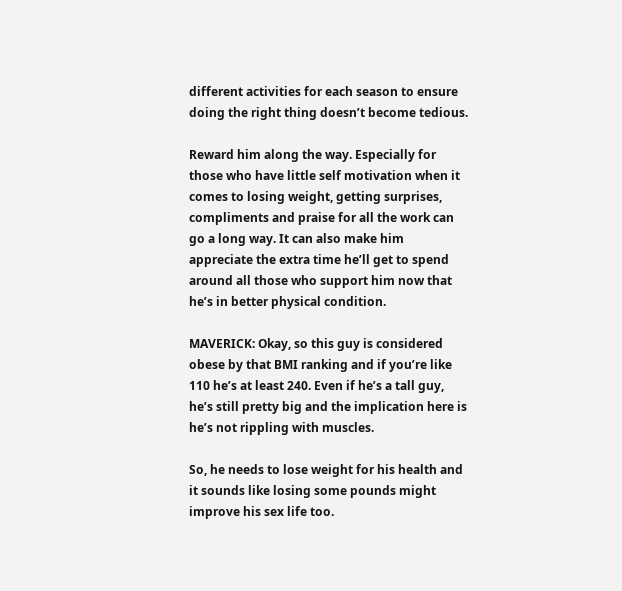different activities for each season to ensure doing the right thing doesn’t become tedious.

Reward him along the way. Especially for those who have little self motivation when it comes to losing weight, getting surprises, compliments and praise for all the work can go a long way. It can also make him appreciate the extra time he’ll get to spend around all those who support him now that he’s in better physical condition.

MAVERICK: Okay, so this guy is considered obese by that BMI ranking and if you’re like 110 he’s at least 240. Even if he’s a tall guy, he’s still pretty big and the implication here is he’s not rippling with muscles.

So, he needs to lose weight for his health and it sounds like losing some pounds might improve his sex life too.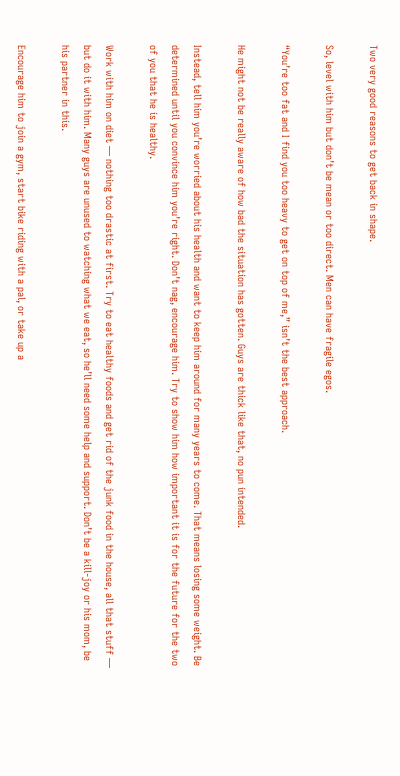Two very good reasons to get back in shape.

So, level with him but don’t be mean or too direct. Men can have fragile egos.

“You’re too fat and I find you too heavy to get on top of me,” isn’t the best approach.

He might not be really aware of how bad the situation has gotten. Guys are thick like that, no pun intended.

Instead, tell him you’re worried about his health and want to keep him around for many years to come. That means losing some weight. Be determined until you convince him you’re right. Don’t nag, encourage him. Try to show him how important it is for the future for the two of you that he is healthy.

Work with him on diet — nothing too drastic at first. Try to eat healthy foods and get rid of the junk food in the house, all that stuff — but do it with him. Many guys are unused to watching what we eat, so he’ll need some help and support. Don’t be a kill-joy or his mom, be his partner in this.

Encourage him to join a gym, start bike riding with a pal, or take up a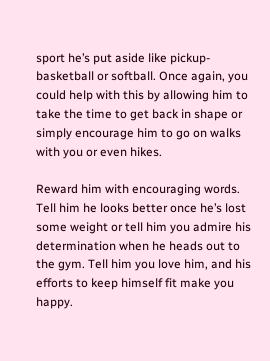sport he’s put aside like pickup-basketball or softball. Once again, you could help with this by allowing him to take the time to get back in shape or simply encourage him to go on walks with you or even hikes.

Reward him with encouraging words. Tell him he looks better once he’s lost some weight or tell him you admire his determination when he heads out to the gym. Tell him you love him, and his efforts to keep himself fit make you happy.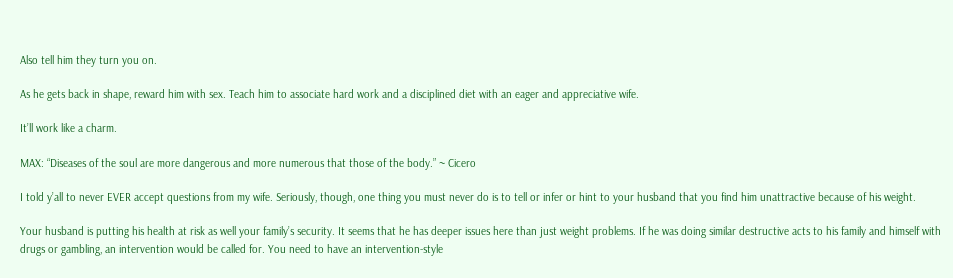Also tell him they turn you on.

As he gets back in shape, reward him with sex. Teach him to associate hard work and a disciplined diet with an eager and appreciative wife.

It’ll work like a charm.

MAX: “Diseases of the soul are more dangerous and more numerous that those of the body.” ~ Cicero

I told y’all to never EVER accept questions from my wife. Seriously, though, one thing you must never do is to tell or infer or hint to your husband that you find him unattractive because of his weight.

Your husband is putting his health at risk as well your family’s security. It seems that he has deeper issues here than just weight problems. If he was doing similar destructive acts to his family and himself with drugs or gambling, an intervention would be called for. You need to have an intervention-style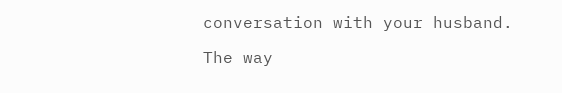conversation with your husband.

The way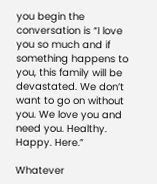you begin the conversation is “I love you so much and if something happens to you, this family will be devastated. We don’t want to go on without you. We love you and need you. Healthy. Happy. Here.”

Whatever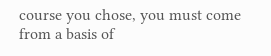course you chose, you must come from a basis of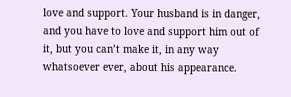love and support. Your husband is in danger, and you have to love and support him out of it, but you can’t make it, in any way whatsoever ever, about his appearance.